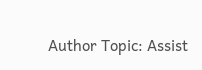Author Topic: Assist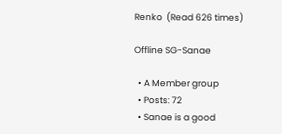Renko  (Read 626 times)

Offline SG-Sanae

  • A Member group
  • Posts: 72
  • Sanae is a good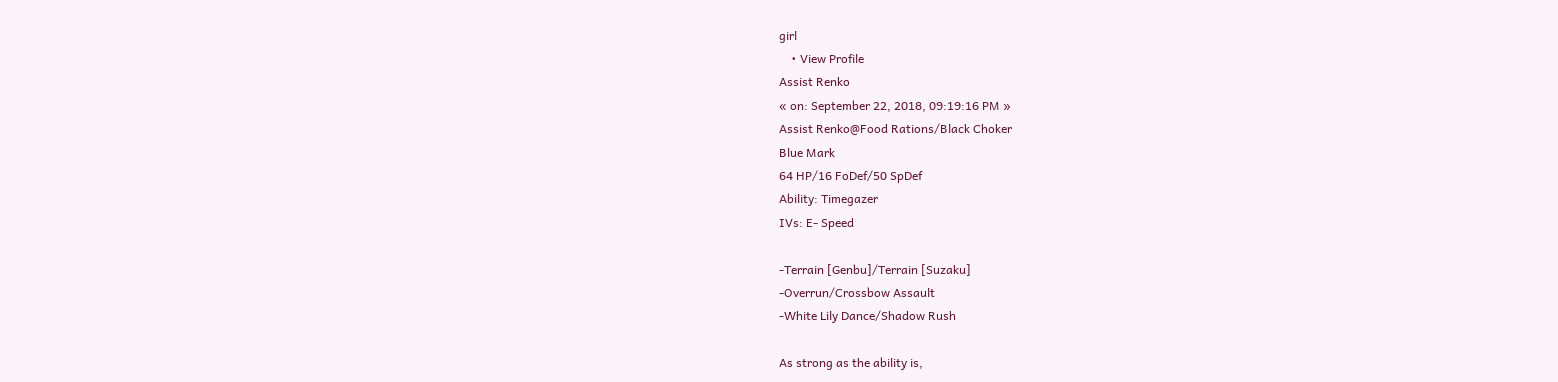girl
    • View Profile
Assist Renko
« on: September 22, 2018, 09:19:16 PM »
Assist Renko@Food Rations/Black Choker
Blue Mark
64 HP/16 FoDef/50 SpDef
Ability: Timegazer
IVs: E- Speed

-Terrain [Genbu]/Terrain [Suzaku]
-Overrun/Crossbow Assault
-White Lily Dance/Shadow Rush

As strong as the ability is,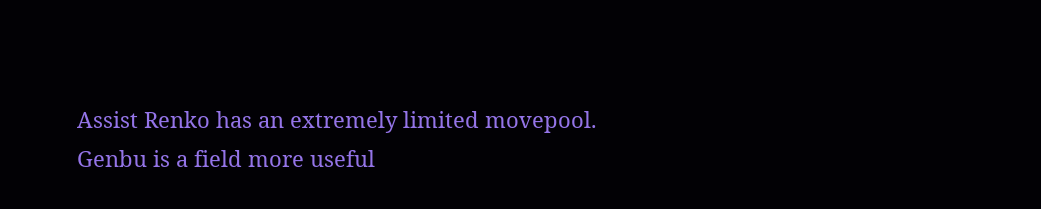Assist Renko has an extremely limited movepool. Genbu is a field more useful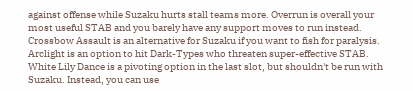against offense while Suzaku hurts stall teams more. Overrun is overall your most useful STAB and you barely have any support moves to run instead. Crossbow Assault is an alternative for Suzaku if you want to fish for paralysis. Arclight is an option to hit Dark-Types who threaten super-effective STAB. White Lily Dance is a pivoting option in the last slot, but shouldn't be run with Suzaku. Instead, you can use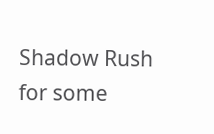Shadow Rush for some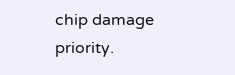chip damage priority.